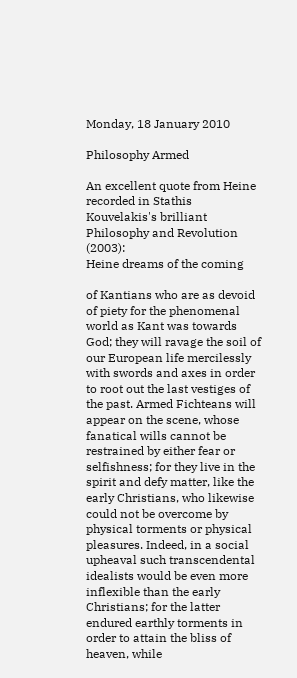Monday, 18 January 2010

Philosophy Armed

An excellent quote from Heine recorded in Stathis Kouvelakis's brilliant Philosophy and Revolution (2003):
Heine dreams of the coming

of Kantians who are as devoid of piety for the phenomenal world as Kant was towards God; they will ravage the soil of our European life mercilessly with swords and axes in order to root out the last vestiges of the past. Armed Fichteans will appear on the scene, whose fanatical wills cannot be restrained by either fear or selfishness; for they live in the spirit and defy matter, like the early Christians, who likewise could not be overcome by physical torments or physical pleasures. Indeed, in a social upheaval such transcendental idealists would be even more inflexible than the early Christians; for the latter endured earthly torments in order to attain the bliss of heaven, while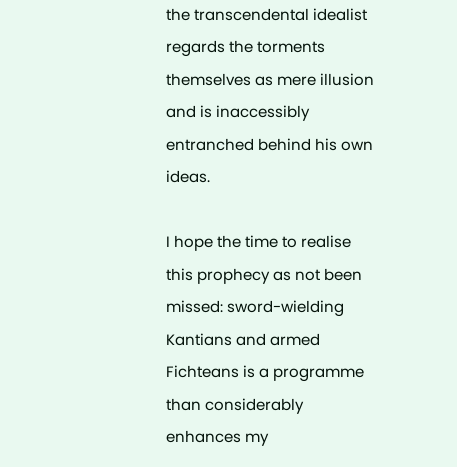the transcendental idealist regards the torments themselves as mere illusion and is inaccessibly entranched behind his own ideas.

I hope the time to realise this prophecy as not been missed: sword-wielding Kantians and armed Fichteans is a programme than considerably enhances my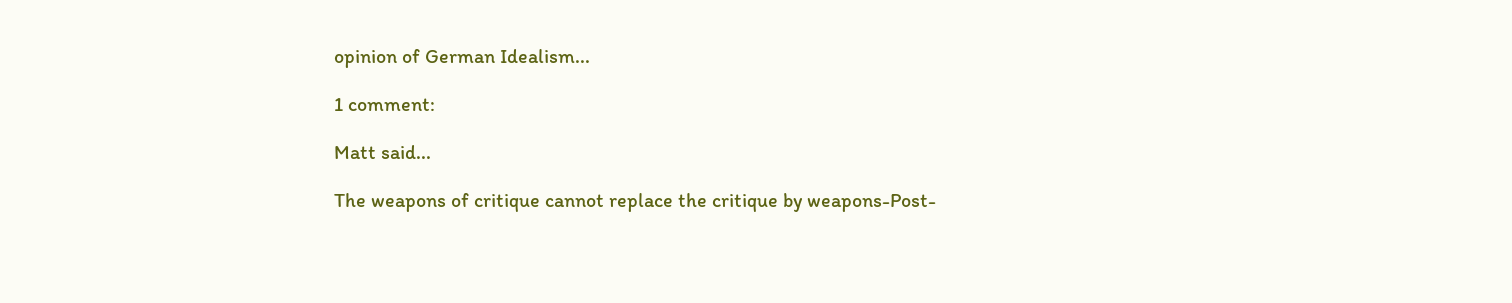opinion of German Idealism...

1 comment:

Matt said...

The weapons of critique cannot replace the critique by weapons-Post-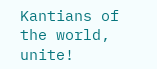Kantians of the world, unite!